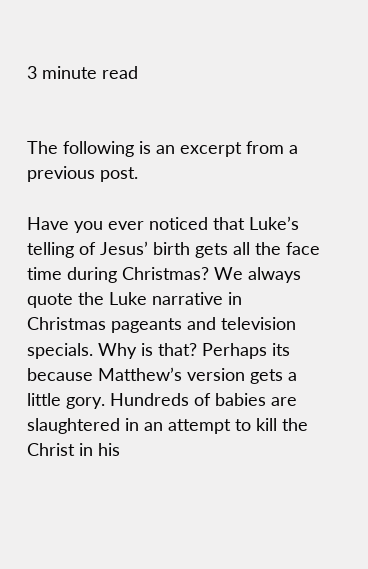3 minute read


The following is an excerpt from a previous post.

Have you ever noticed that Luke’s telling of Jesus’ birth gets all the face time during Christmas? We always quote the Luke narrative in Christmas pageants and television specials. Why is that? Perhaps its because Matthew’s version gets a little gory. Hundreds of babies are slaughtered in an attempt to kill the Christ in his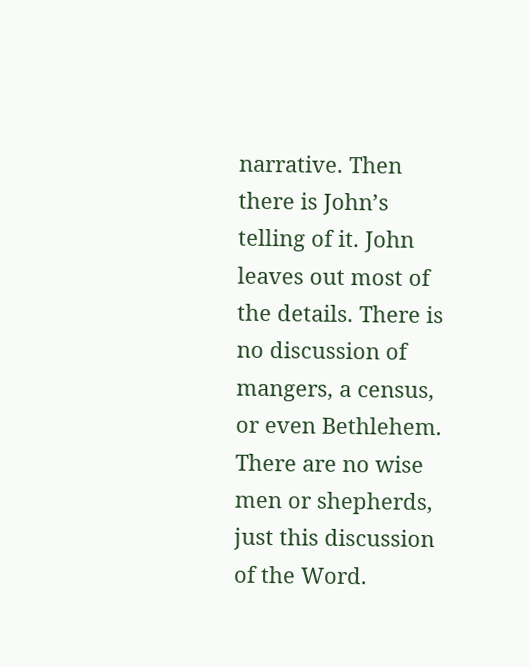narrative. Then there is John’s telling of it. John leaves out most of the details. There is no discussion of mangers, a census, or even Bethlehem. There are no wise men or shepherds, just this discussion of the Word.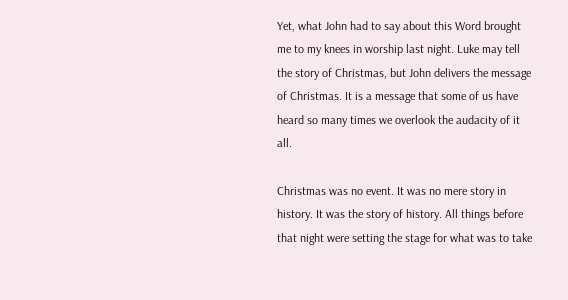Yet, what John had to say about this Word brought me to my knees in worship last night. Luke may tell the story of Christmas, but John delivers the message of Christmas. It is a message that some of us have heard so many times we overlook the audacity of it all.

Christmas was no event. It was no mere story in history. It was the story of history. All things before that night were setting the stage for what was to take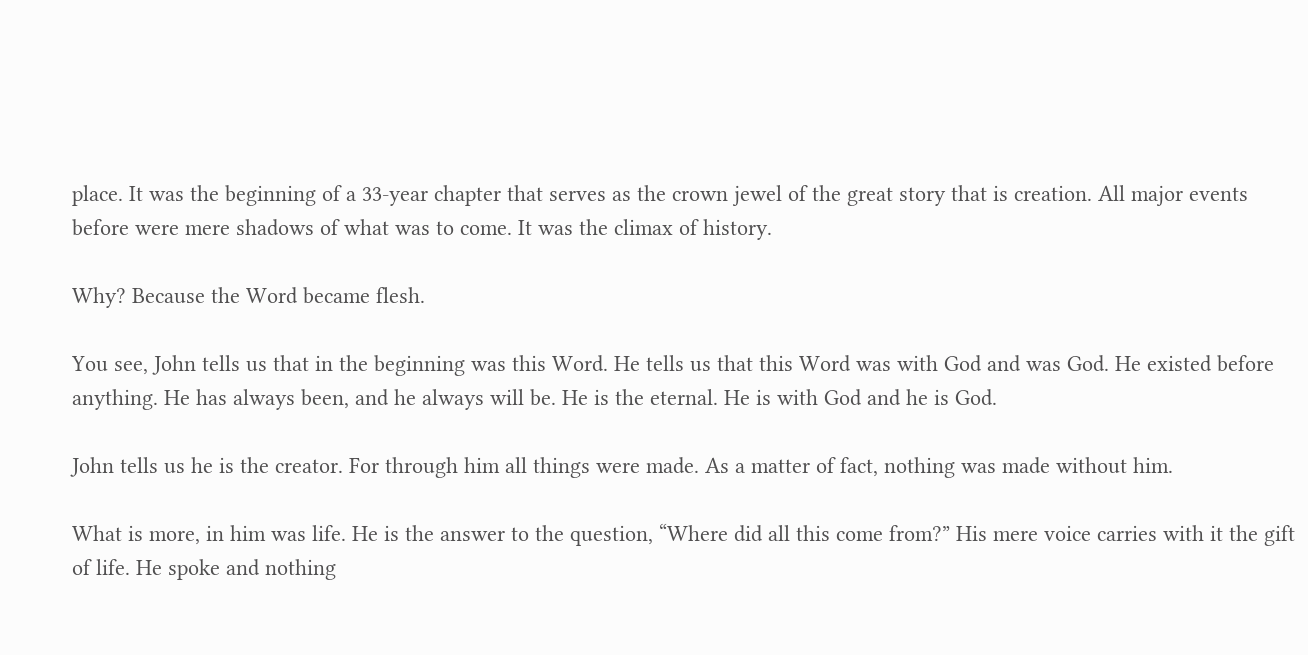place. It was the beginning of a 33-year chapter that serves as the crown jewel of the great story that is creation. All major events before were mere shadows of what was to come. It was the climax of history.

Why? Because the Word became flesh.

You see, John tells us that in the beginning was this Word. He tells us that this Word was with God and was God. He existed before anything. He has always been, and he always will be. He is the eternal. He is with God and he is God.

John tells us he is the creator. For through him all things were made. As a matter of fact, nothing was made without him.

What is more, in him was life. He is the answer to the question, “Where did all this come from?” His mere voice carries with it the gift of life. He spoke and nothing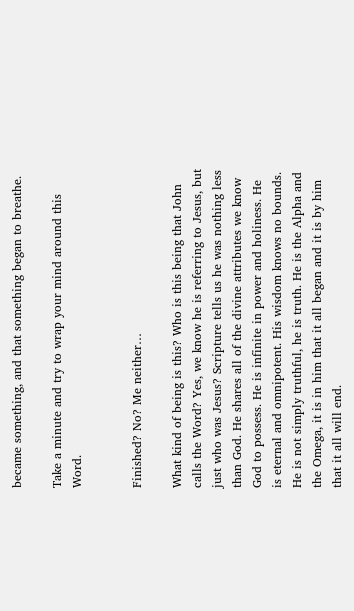became something, and that something began to breathe.

Take a minute and try to wrap your mind around this Word.


Finished? No? Me neither…

What kind of being is this? Who is this being that John calls the Word? Yes, we know he is referring to Jesus, but just who was Jesus? Scripture tells us he was nothing less than God. He shares all of the divine attributes we know God to possess. He is infinite in power and holiness. He is eternal and omnipotent. His wisdom knows no bounds. He is not simply truthful, he is truth. He is the Alpha and the Omega, it is in him that it all began and it is by him that it all will end.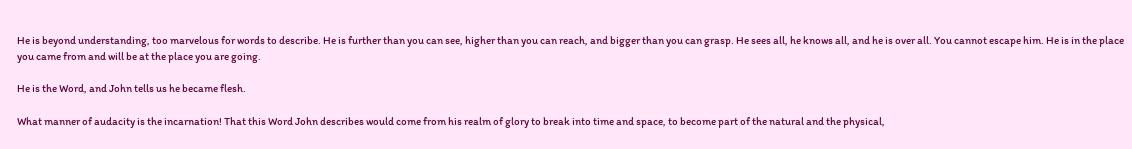He is beyond understanding, too marvelous for words to describe. He is further than you can see, higher than you can reach, and bigger than you can grasp. He sees all, he knows all, and he is over all. You cannot escape him. He is in the place you came from and will be at the place you are going.

He is the Word, and John tells us he became flesh.

What manner of audacity is the incarnation! That this Word John describes would come from his realm of glory to break into time and space, to become part of the natural and the physical,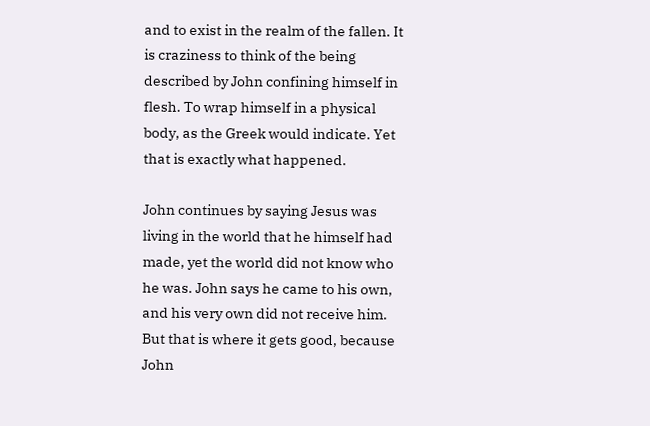and to exist in the realm of the fallen. It is craziness to think of the being described by John confining himself in flesh. To wrap himself in a physical body, as the Greek would indicate. Yet that is exactly what happened.

John continues by saying Jesus was living in the world that he himself had made, yet the world did not know who he was. John says he came to his own, and his very own did not receive him. But that is where it gets good, because John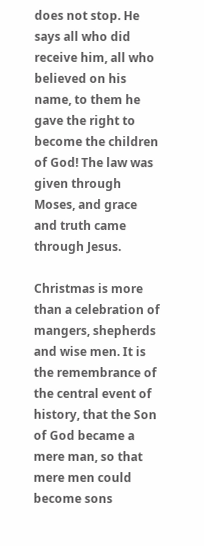does not stop. He says all who did receive him, all who believed on his name, to them he gave the right to become the children of God! The law was given through Moses, and grace and truth came through Jesus.

Christmas is more than a celebration of mangers, shepherds and wise men. It is the remembrance of the central event of history, that the Son of God became a mere man, so that mere men could become sons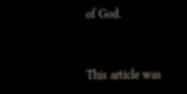of God.


This article was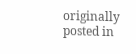originally posted in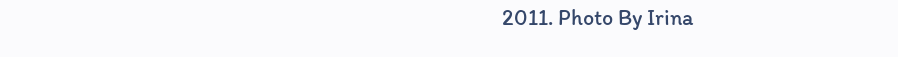2011. Photo By Irina